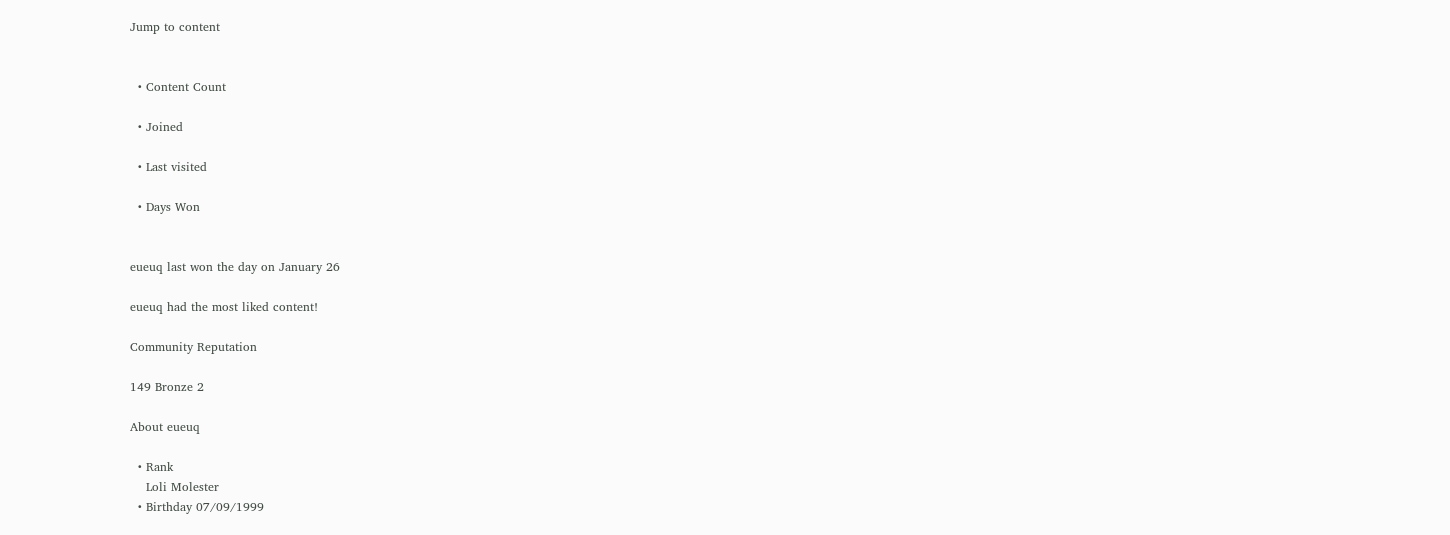Jump to content


  • Content Count

  • Joined

  • Last visited

  • Days Won


eueuq last won the day on January 26

eueuq had the most liked content!

Community Reputation

149 Bronze 2

About eueuq

  • Rank
    Loli Molester
  • Birthday 07/09/1999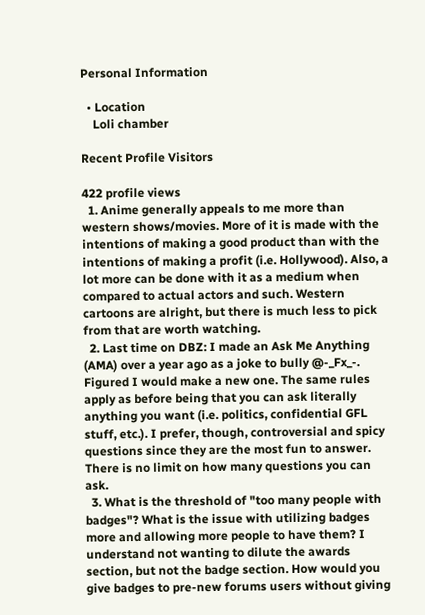Personal Information

  • Location
    Loli chamber

Recent Profile Visitors

422 profile views
  1. Anime generally appeals to me more than western shows/movies. More of it is made with the intentions of making a good product than with the intentions of making a profit (i.e. Hollywood). Also, a lot more can be done with it as a medium when compared to actual actors and such. Western cartoons are alright, but there is much less to pick from that are worth watching.
  2. Last time on DBZ: I made an Ask Me Anything (AMA) over a year ago as a joke to bully @-_Fx_-. Figured I would make a new one. The same rules apply as before being that you can ask literally anything you want (i.e. politics, confidential GFL stuff, etc.). I prefer, though, controversial and spicy questions since they are the most fun to answer. There is no limit on how many questions you can ask.
  3. What is the threshold of "too many people with badges"? What is the issue with utilizing badges more and allowing more people to have them? I understand not wanting to dilute the awards section, but not the badge section. How would you give badges to pre-new forums users without giving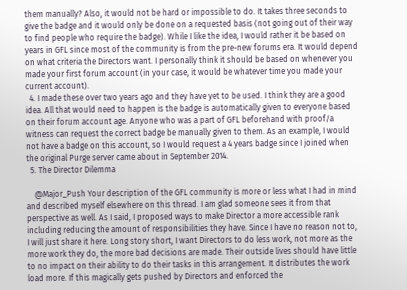them manually? Also, it would not be hard or impossible to do. It takes three seconds to give the badge and it would only be done on a requested basis (not going out of their way to find people who require the badge). While I like the idea, I would rather it be based on years in GFL since most of the community is from the pre-new forums era. It would depend on what criteria the Directors want. I personally think it should be based on whenever you made your first forum account (in your case, it would be whatever time you made your current account).
  4. I made these over two years ago and they have yet to be used. I think they are a good idea. All that would need to happen is the badge is automatically given to everyone based on their forum account age. Anyone who was a part of GFL beforehand with proof/a witness can request the correct badge be manually given to them. As an example, I would not have a badge on this account, so I would request a 4 years badge since I joined when the original Purge server came about in September 2014.
  5. The Director Dilemma

    @Major_Push Your description of the GFL community is more or less what I had in mind and described myself elsewhere on this thread. I am glad someone sees it from that perspective as well. As I said, I proposed ways to make Director a more accessible rank including reducing the amount of responsibilities they have. Since I have no reason not to, I will just share it here. Long story short, I want Directors to do less work, not more as the more work they do, the more bad decisions are made. Their outside lives should have little to no impact on their ability to do their tasks in this arrangement. It distributes the work load more. If this magically gets pushed by Directors and enforced the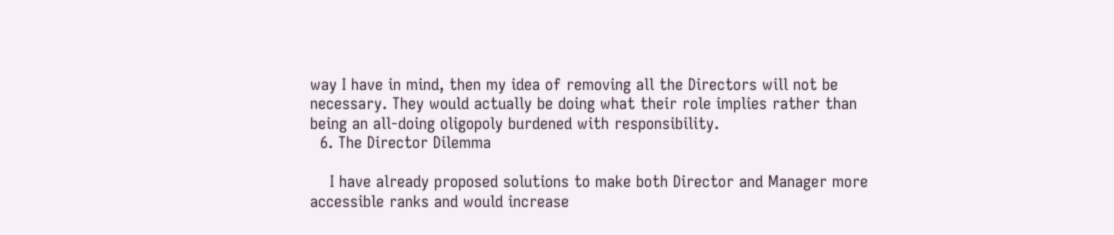way I have in mind, then my idea of removing all the Directors will not be necessary. They would actually be doing what their role implies rather than being an all-doing oligopoly burdened with responsibility.
  6. The Director Dilemma

    I have already proposed solutions to make both Director and Manager more accessible ranks and would increase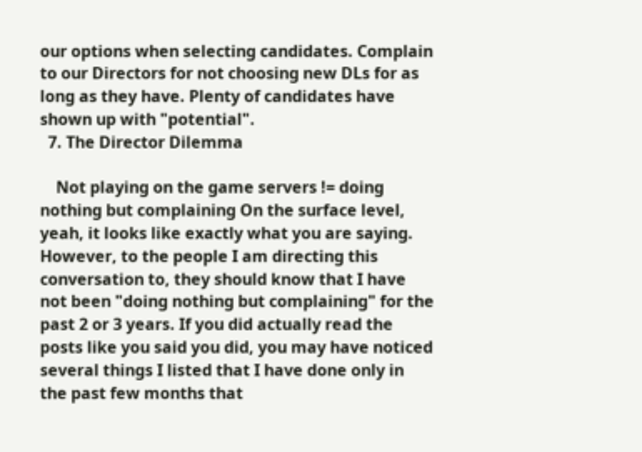our options when selecting candidates. Complain to our Directors for not choosing new DLs for as long as they have. Plenty of candidates have shown up with "potential".
  7. The Director Dilemma

    Not playing on the game servers != doing nothing but complaining On the surface level, yeah, it looks like exactly what you are saying. However, to the people I am directing this conversation to, they should know that I have not been "doing nothing but complaining" for the past 2 or 3 years. If you did actually read the posts like you said you did, you may have noticed several things I listed that I have done only in the past few months that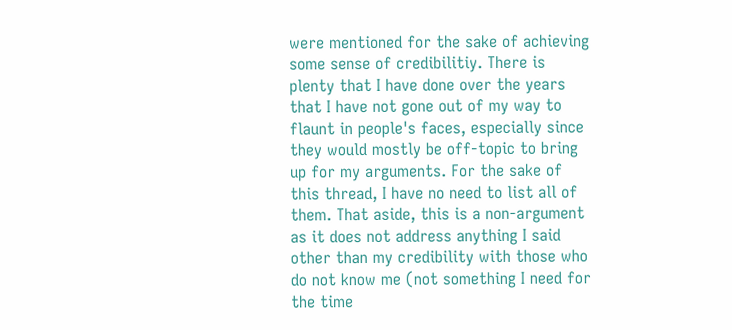were mentioned for the sake of achieving some sense of credibilitiy. There is plenty that I have done over the years that I have not gone out of my way to flaunt in people's faces, especially since they would mostly be off-topic to bring up for my arguments. For the sake of this thread, I have no need to list all of them. That aside, this is a non-argument as it does not address anything I said other than my credibility with those who do not know me (not something I need for the time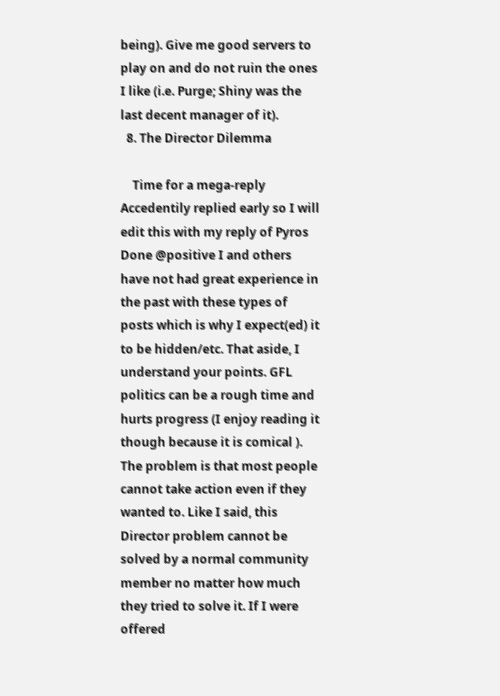being). Give me good servers to play on and do not ruin the ones I like (i.e. Purge; Shiny was the last decent manager of it).
  8. The Director Dilemma

    Time for a mega-reply Accedentily replied early so I will edit this with my reply of Pyros Done @positive I and others have not had great experience in the past with these types of posts which is why I expect(ed) it to be hidden/etc. That aside, I understand your points. GFL politics can be a rough time and hurts progress (I enjoy reading it though because it is comical ). The problem is that most people cannot take action even if they wanted to. Like I said, this Director problem cannot be solved by a normal community member no matter how much they tried to solve it. If I were offered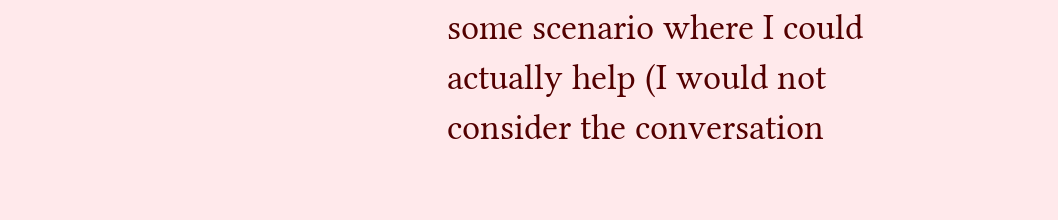some scenario where I could actually help (I would not consider the conversation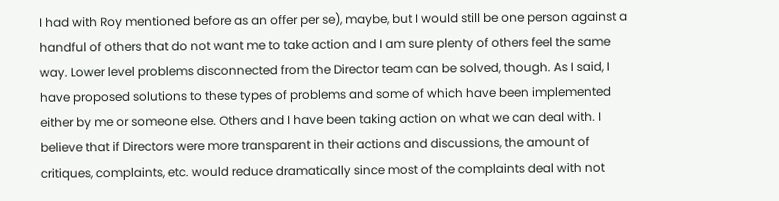I had with Roy mentioned before as an offer per se), maybe, but I would still be one person against a handful of others that do not want me to take action and I am sure plenty of others feel the same way. Lower level problems disconnected from the Director team can be solved, though. As I said, I have proposed solutions to these types of problems and some of which have been implemented either by me or someone else. Others and I have been taking action on what we can deal with. I believe that if Directors were more transparent in their actions and discussions, the amount of critiques, complaints, etc. would reduce dramatically since most of the complaints deal with not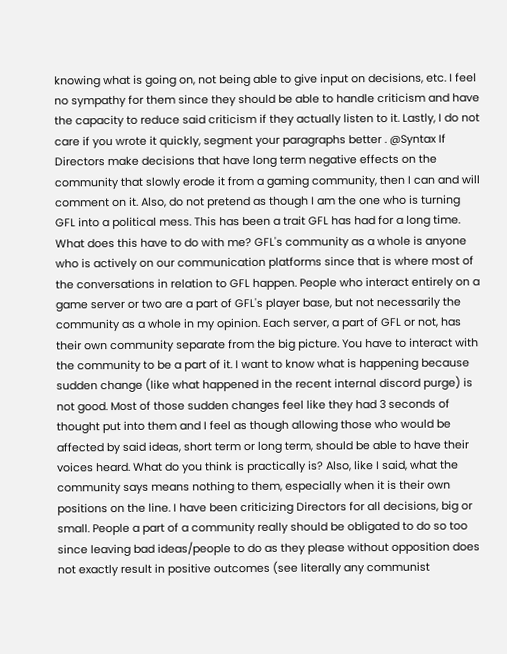knowing what is going on, not being able to give input on decisions, etc. I feel no sympathy for them since they should be able to handle criticism and have the capacity to reduce said criticism if they actually listen to it. Lastly, I do not care if you wrote it quickly, segment your paragraphs better . @Syntax If Directors make decisions that have long term negative effects on the community that slowly erode it from a gaming community, then I can and will comment on it. Also, do not pretend as though I am the one who is turning GFL into a political mess. This has been a trait GFL has had for a long time. What does this have to do with me? GFL's community as a whole is anyone who is actively on our communication platforms since that is where most of the conversations in relation to GFL happen. People who interact entirely on a game server or two are a part of GFL's player base, but not necessarily the community as a whole in my opinion. Each server, a part of GFL or not, has their own community separate from the big picture. You have to interact with the community to be a part of it. I want to know what is happening because sudden change (like what happened in the recent internal discord purge) is not good. Most of those sudden changes feel like they had 3 seconds of thought put into them and I feel as though allowing those who would be affected by said ideas, short term or long term, should be able to have their voices heard. What do you think is practically is? Also, like I said, what the community says means nothing to them, especially when it is their own positions on the line. I have been criticizing Directors for all decisions, big or small. People a part of a community really should be obligated to do so too since leaving bad ideas/people to do as they please without opposition does not exactly result in positive outcomes (see literally any communist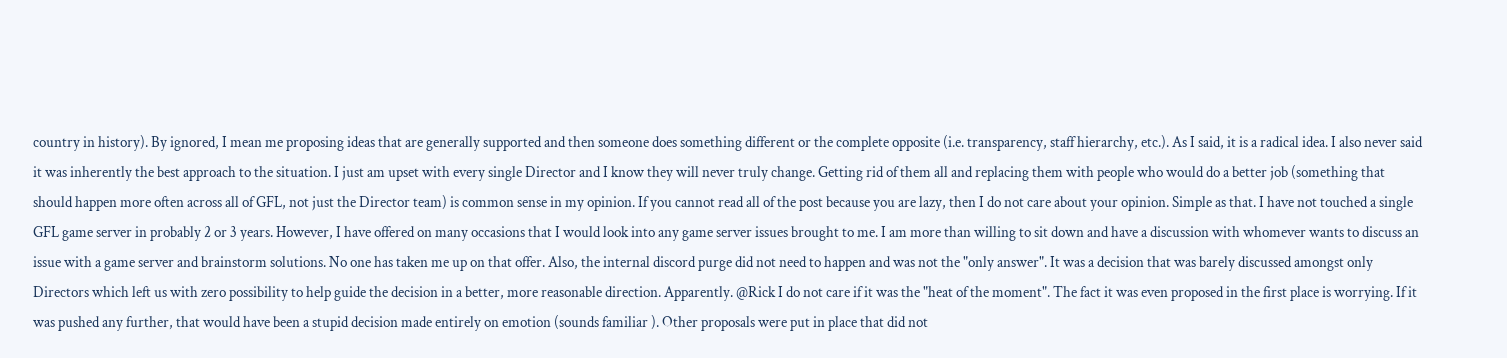country in history). By ignored, I mean me proposing ideas that are generally supported and then someone does something different or the complete opposite (i.e. transparency, staff hierarchy, etc.). As I said, it is a radical idea. I also never said it was inherently the best approach to the situation. I just am upset with every single Director and I know they will never truly change. Getting rid of them all and replacing them with people who would do a better job (something that should happen more often across all of GFL, not just the Director team) is common sense in my opinion. If you cannot read all of the post because you are lazy, then I do not care about your opinion. Simple as that. I have not touched a single GFL game server in probably 2 or 3 years. However, I have offered on many occasions that I would look into any game server issues brought to me. I am more than willing to sit down and have a discussion with whomever wants to discuss an issue with a game server and brainstorm solutions. No one has taken me up on that offer. Also, the internal discord purge did not need to happen and was not the "only answer". It was a decision that was barely discussed amongst only Directors which left us with zero possibility to help guide the decision in a better, more reasonable direction. Apparently. @Rick I do not care if it was the "heat of the moment". The fact it was even proposed in the first place is worrying. If it was pushed any further, that would have been a stupid decision made entirely on emotion (sounds familiar ). Other proposals were put in place that did not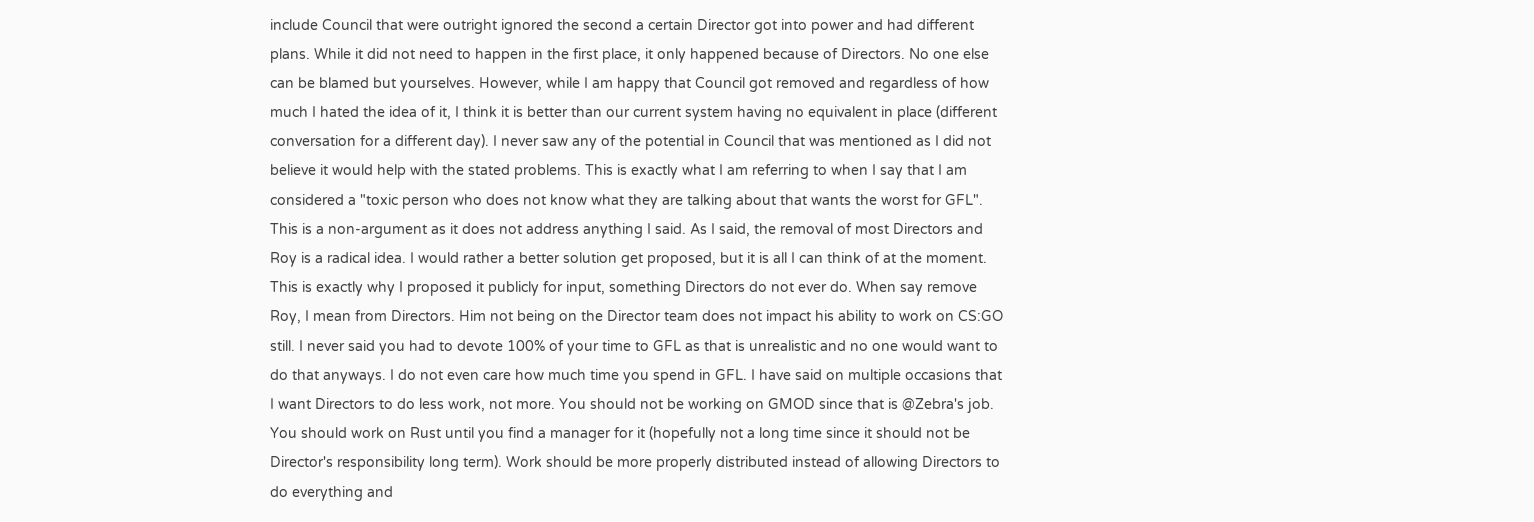include Council that were outright ignored the second a certain Director got into power and had different plans. While it did not need to happen in the first place, it only happened because of Directors. No one else can be blamed but yourselves. However, while I am happy that Council got removed and regardless of how much I hated the idea of it, I think it is better than our current system having no equivalent in place (different conversation for a different day). I never saw any of the potential in Council that was mentioned as I did not believe it would help with the stated problems. This is exactly what I am referring to when I say that I am considered a "toxic person who does not know what they are talking about that wants the worst for GFL". This is a non-argument as it does not address anything I said. As I said, the removal of most Directors and Roy is a radical idea. I would rather a better solution get proposed, but it is all I can think of at the moment. This is exactly why I proposed it publicly for input, something Directors do not ever do. When say remove Roy, I mean from Directors. Him not being on the Director team does not impact his ability to work on CS:GO still. I never said you had to devote 100% of your time to GFL as that is unrealistic and no one would want to do that anyways. I do not even care how much time you spend in GFL. I have said on multiple occasions that I want Directors to do less work, not more. You should not be working on GMOD since that is @Zebra's job. You should work on Rust until you find a manager for it (hopefully not a long time since it should not be Director's responsibility long term). Work should be more properly distributed instead of allowing Directors to do everything and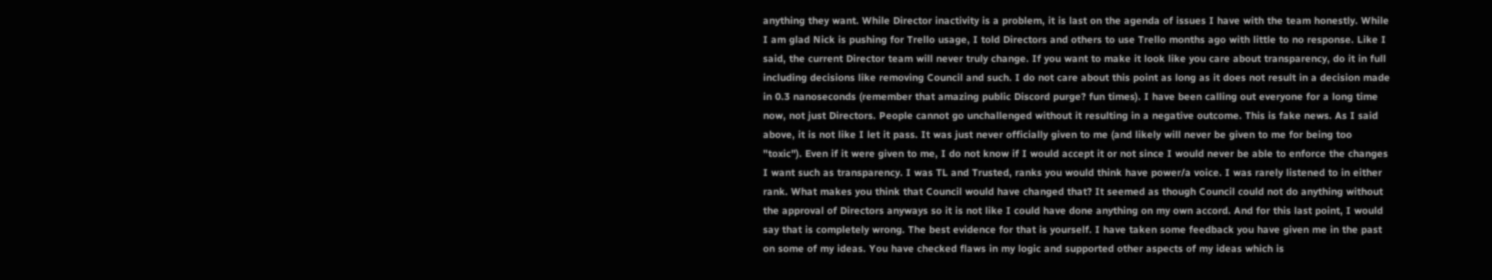anything they want. While Director inactivity is a problem, it is last on the agenda of issues I have with the team honestly. While I am glad Nick is pushing for Trello usage, I told Directors and others to use Trello months ago with little to no response. Like I said, the current Director team will never truly change. If you want to make it look like you care about transparency, do it in full including decisions like removing Council and such. I do not care about this point as long as it does not result in a decision made in 0.3 nanoseconds (remember that amazing public Discord purge? fun times). I have been calling out everyone for a long time now, not just Directors. People cannot go unchallenged without it resulting in a negative outcome. This is fake news. As I said above, it is not like I let it pass. It was just never officially given to me (and likely will never be given to me for being too "toxic"). Even if it were given to me, I do not know if I would accept it or not since I would never be able to enforce the changes I want such as transparency. I was TL and Trusted, ranks you would think have power/a voice. I was rarely listened to in either rank. What makes you think that Council would have changed that? It seemed as though Council could not do anything without the approval of Directors anyways so it is not like I could have done anything on my own accord. And for this last point, I would say that is completely wrong. The best evidence for that is yourself. I have taken some feedback you have given me in the past on some of my ideas. You have checked flaws in my logic and supported other aspects of my ideas which is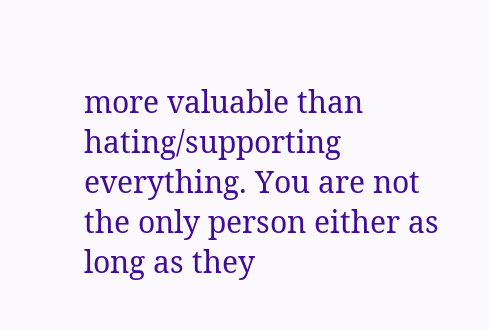more valuable than hating/supporting everything. You are not the only person either as long as they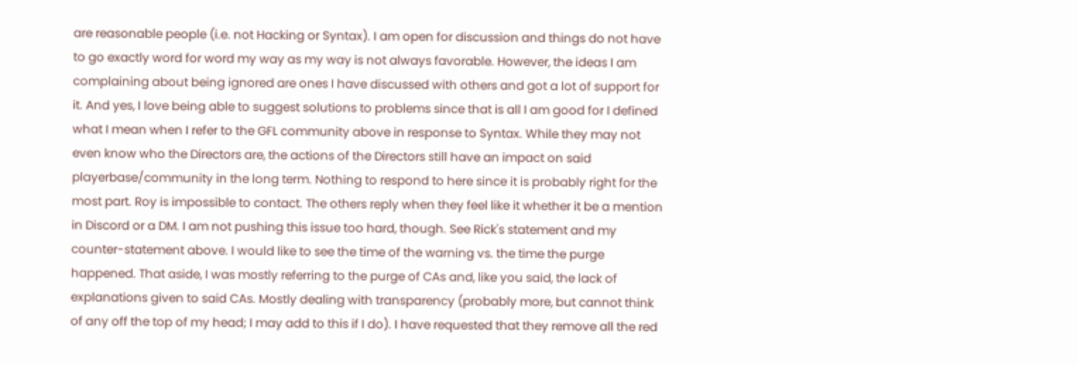are reasonable people (i.e. not Hacking or Syntax). I am open for discussion and things do not have to go exactly word for word my way as my way is not always favorable. However, the ideas I am complaining about being ignored are ones I have discussed with others and got a lot of support for it. And yes, I love being able to suggest solutions to problems since that is all I am good for I defined what I mean when I refer to the GFL community above in response to Syntax. While they may not even know who the Directors are, the actions of the Directors still have an impact on said playerbase/community in the long term. Nothing to respond to here since it is probably right for the most part. Roy is impossible to contact. The others reply when they feel like it whether it be a mention in Discord or a DM. I am not pushing this issue too hard, though. See Rick's statement and my counter-statement above. I would like to see the time of the warning vs. the time the purge happened. That aside, I was mostly referring to the purge of CAs and, like you said, the lack of explanations given to said CAs. Mostly dealing with transparency (probably more, but cannot think of any off the top of my head; I may add to this if I do). I have requested that they remove all the red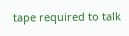tape required to talk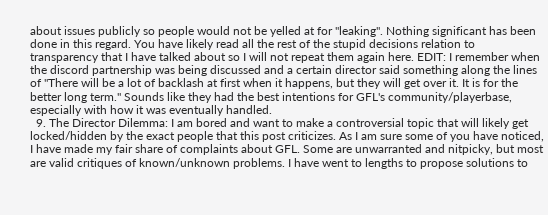about issues publicly so people would not be yelled at for "leaking". Nothing significant has been done in this regard. You have likely read all the rest of the stupid decisions relation to transparency that I have talked about so I will not repeat them again here. EDIT: I remember when the discord partnership was being discussed and a certain director said something along the lines of "There will be a lot of backlash at first when it happens, but they will get over it. It is for the better long term." Sounds like they had the best intentions for GFL's community/playerbase, especially with how it was eventually handled.
  9. The Director Dilemma: I am bored and want to make a controversial topic that will likely get locked/hidden by the exact people that this post criticizes. As I am sure some of you have noticed, I have made my fair share of complaints about GFL. Some are unwarranted and nitpicky, but most are valid critiques of known/unknown problems. I have went to lengths to propose solutions to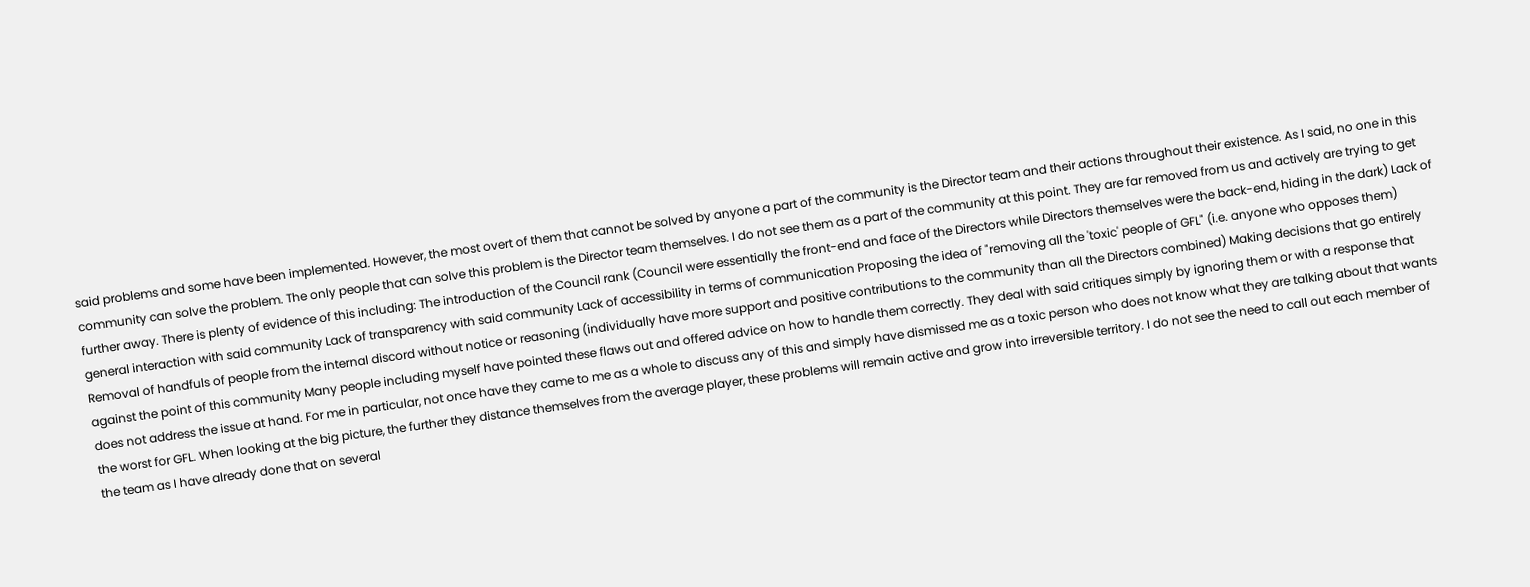said problems and some have been implemented. However, the most overt of them that cannot be solved by anyone a part of the community is the Director team and their actions throughout their existence. As I said, no one in this community can solve the problem. The only people that can solve this problem is the Director team themselves. I do not see them as a part of the community at this point. They are far removed from us and actively are trying to get further away. There is plenty of evidence of this including: The introduction of the Council rank (Council were essentially the front-end and face of the Directors while Directors themselves were the back-end, hiding in the dark) Lack of general interaction with said community Lack of transparency with said community Lack of accessibility in terms of communication Proposing the idea of "removing all the 'toxic' people of GFL" (i.e. anyone who opposes them) Removal of handfuls of people from the internal discord without notice or reasoning (individually have more support and positive contributions to the community than all the Directors combined) Making decisions that go entirely against the point of this community Many people including myself have pointed these flaws out and offered advice on how to handle them correctly. They deal with said critiques simply by ignoring them or with a response that does not address the issue at hand. For me in particular, not once have they came to me as a whole to discuss any of this and simply have dismissed me as a toxic person who does not know what they are talking about that wants the worst for GFL. When looking at the big picture, the further they distance themselves from the average player, these problems will remain active and grow into irreversible territory. I do not see the need to call out each member of the team as I have already done that on several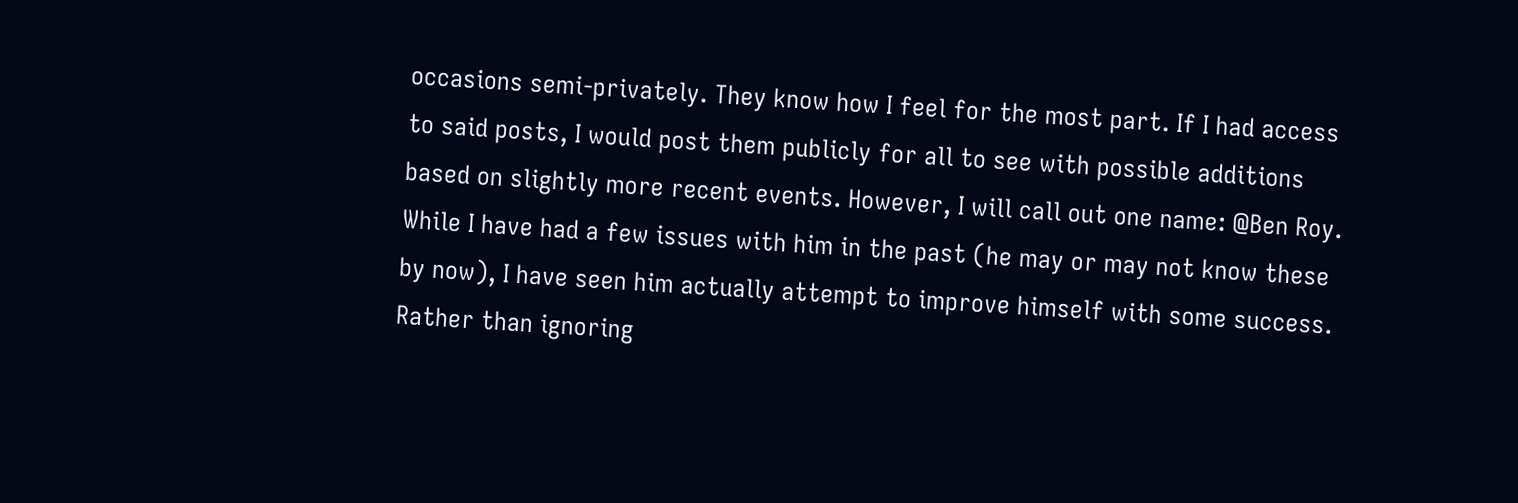occasions semi-privately. They know how I feel for the most part. If I had access to said posts, I would post them publicly for all to see with possible additions based on slightly more recent events. However, I will call out one name: @Ben Roy. While I have had a few issues with him in the past (he may or may not know these by now), I have seen him actually attempt to improve himself with some success. Rather than ignoring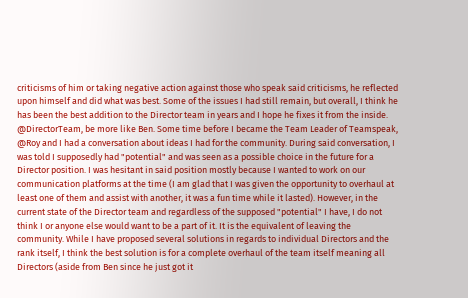criticisms of him or taking negative action against those who speak said criticisms, he reflected upon himself and did what was best. Some of the issues I had still remain, but overall, I think he has been the best addition to the Director team in years and I hope he fixes it from the inside. @DirectorTeam, be more like Ben. Some time before I became the Team Leader of Teamspeak, @Roy and I had a conversation about ideas I had for the community. During said conversation, I was told I supposedly had "potential" and was seen as a possible choice in the future for a Director position. I was hesitant in said position mostly because I wanted to work on our communication platforms at the time (I am glad that I was given the opportunity to overhaul at least one of them and assist with another, it was a fun time while it lasted). However, in the current state of the Director team and regardless of the supposed "potential" I have, I do not think I or anyone else would want to be a part of it. It is the equivalent of leaving the community. While I have proposed several solutions in regards to individual Directors and the rank itself, I think the best solution is for a complete overhaul of the team itself meaning all Directors (aside from Ben since he just got it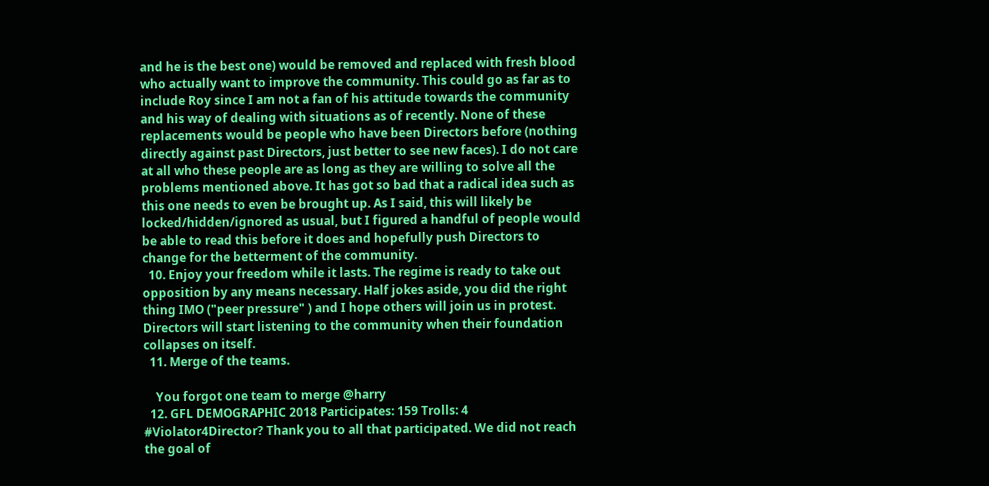and he is the best one) would be removed and replaced with fresh blood who actually want to improve the community. This could go as far as to include Roy since I am not a fan of his attitude towards the community and his way of dealing with situations as of recently. None of these replacements would be people who have been Directors before (nothing directly against past Directors, just better to see new faces). I do not care at all who these people are as long as they are willing to solve all the problems mentioned above. It has got so bad that a radical idea such as this one needs to even be brought up. As I said, this will likely be locked/hidden/ignored as usual, but I figured a handful of people would be able to read this before it does and hopefully push Directors to change for the betterment of the community.
  10. Enjoy your freedom while it lasts. The regime is ready to take out opposition by any means necessary. Half jokes aside, you did the right thing IMO ("peer pressure" ) and I hope others will join us in protest. Directors will start listening to the community when their foundation collapses on itself.
  11. Merge of the teams.

    You forgot one team to merge @harry
  12. GFL DEMOGRAPHIC 2018 Participates: 159 Trolls: 4 #Violator4Director? Thank you to all that participated. We did not reach the goal of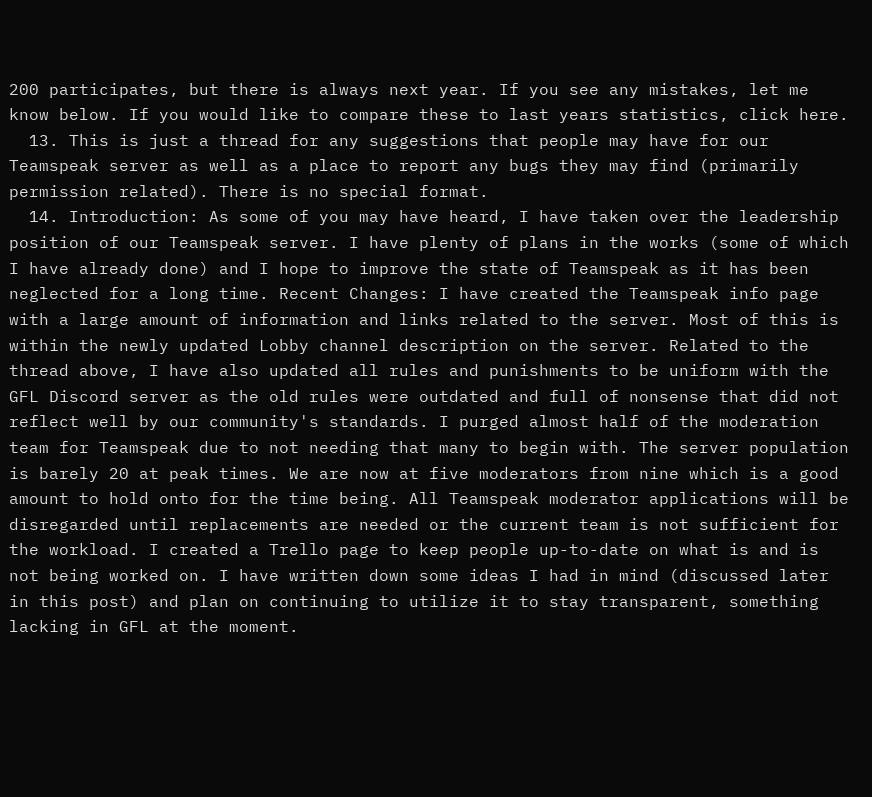200 participates, but there is always next year. If you see any mistakes, let me know below. If you would like to compare these to last years statistics, click here.
  13. This is just a thread for any suggestions that people may have for our Teamspeak server as well as a place to report any bugs they may find (primarily permission related). There is no special format.
  14. Introduction: As some of you may have heard, I have taken over the leadership position of our Teamspeak server. I have plenty of plans in the works (some of which I have already done) and I hope to improve the state of Teamspeak as it has been neglected for a long time. Recent Changes: I have created the Teamspeak info page with a large amount of information and links related to the server. Most of this is within the newly updated Lobby channel description on the server. Related to the thread above, I have also updated all rules and punishments to be uniform with the GFL Discord server as the old rules were outdated and full of nonsense that did not reflect well by our community's standards. I purged almost half of the moderation team for Teamspeak due to not needing that many to begin with. The server population is barely 20 at peak times. We are now at five moderators from nine which is a good amount to hold onto for the time being. All Teamspeak moderator applications will be disregarded until replacements are needed or the current team is not sufficient for the workload. I created a Trello page to keep people up-to-date on what is and is not being worked on. I have written down some ideas I had in mind (discussed later in this post) and plan on continuing to utilize it to stay transparent, something lacking in GFL at the moment.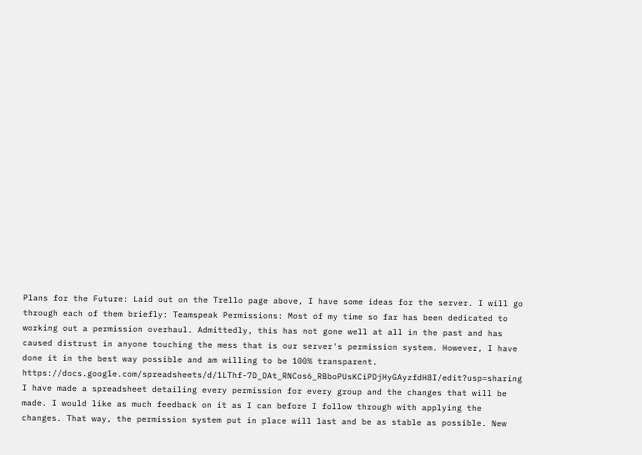Plans for the Future: Laid out on the Trello page above, I have some ideas for the server. I will go through each of them briefly: Teamspeak Permissions: Most of my time so far has been dedicated to working out a permission overhaul. Admittedly, this has not gone well at all in the past and has caused distrust in anyone touching the mess that is our server's permission system. However, I have done it in the best way possible and am willing to be 100% transparent. https://docs.google.com/spreadsheets/d/1LThf-7D_DAt_RNCos6_RBboPUsKCiPDjHyGAyzfdH8I/edit?usp=sharing I have made a spreadsheet detailing every permission for every group and the changes that will be made. I would like as much feedback on it as I can before I follow through with applying the changes. That way, the permission system put in place will last and be as stable as possible. New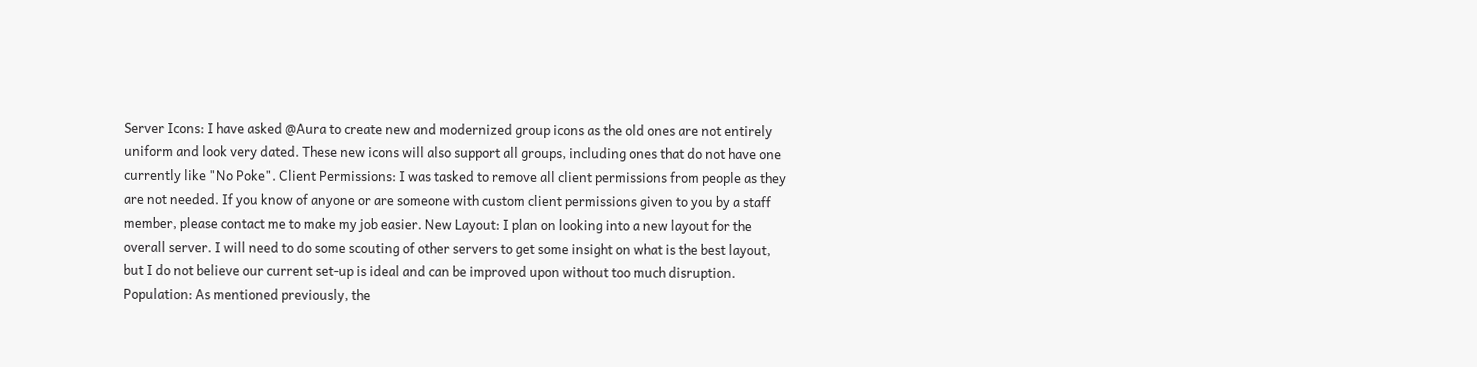Server Icons: I have asked @Aura to create new and modernized group icons as the old ones are not entirely uniform and look very dated. These new icons will also support all groups, including ones that do not have one currently like "No Poke". Client Permissions: I was tasked to remove all client permissions from people as they are not needed. If you know of anyone or are someone with custom client permissions given to you by a staff member, please contact me to make my job easier. New Layout: I plan on looking into a new layout for the overall server. I will need to do some scouting of other servers to get some insight on what is the best layout, but I do not believe our current set-up is ideal and can be improved upon without too much disruption. Population: As mentioned previously, the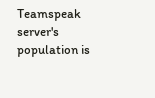Teamspeak server's population is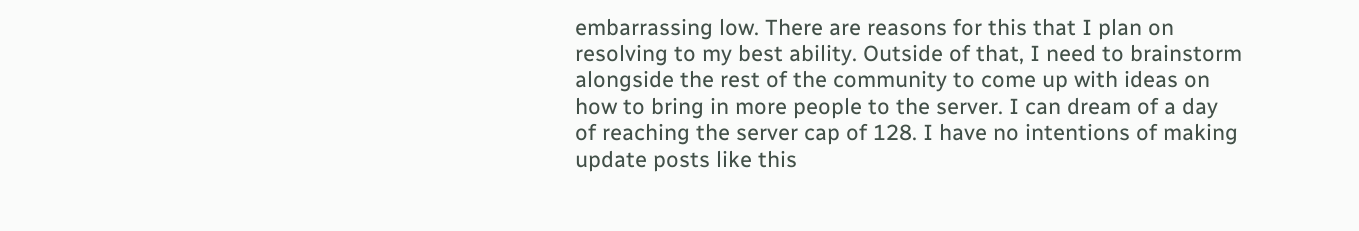embarrassing low. There are reasons for this that I plan on resolving to my best ability. Outside of that, I need to brainstorm alongside the rest of the community to come up with ideas on how to bring in more people to the server. I can dream of a day of reaching the server cap of 128. I have no intentions of making update posts like this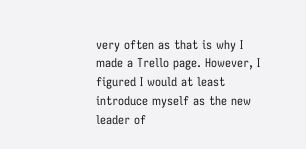very often as that is why I made a Trello page. However, I figured I would at least introduce myself as the new leader of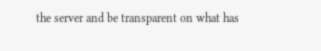the server and be transparent on what has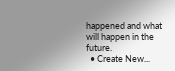happened and what will happen in the future.
  • Create New...